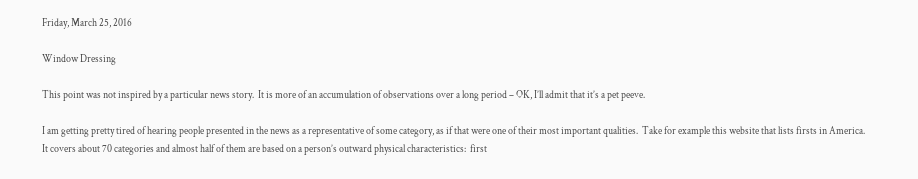Friday, March 25, 2016

Window Dressing

This point was not inspired by a particular news story.  It is more of an accumulation of observations over a long period – OK, I’ll admit that it’s a pet peeve.

I am getting pretty tired of hearing people presented in the news as a representative of some category, as if that were one of their most important qualities.  Take for example this website that lists firsts in America.  It covers about 70 categories and almost half of them are based on a person’s outward physical characteristics:  first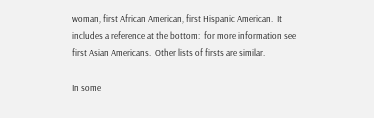woman, first African American, first Hispanic American.  It includes a reference at the bottom:  for more information see first Asian Americans.  Other lists of firsts are similar.

In some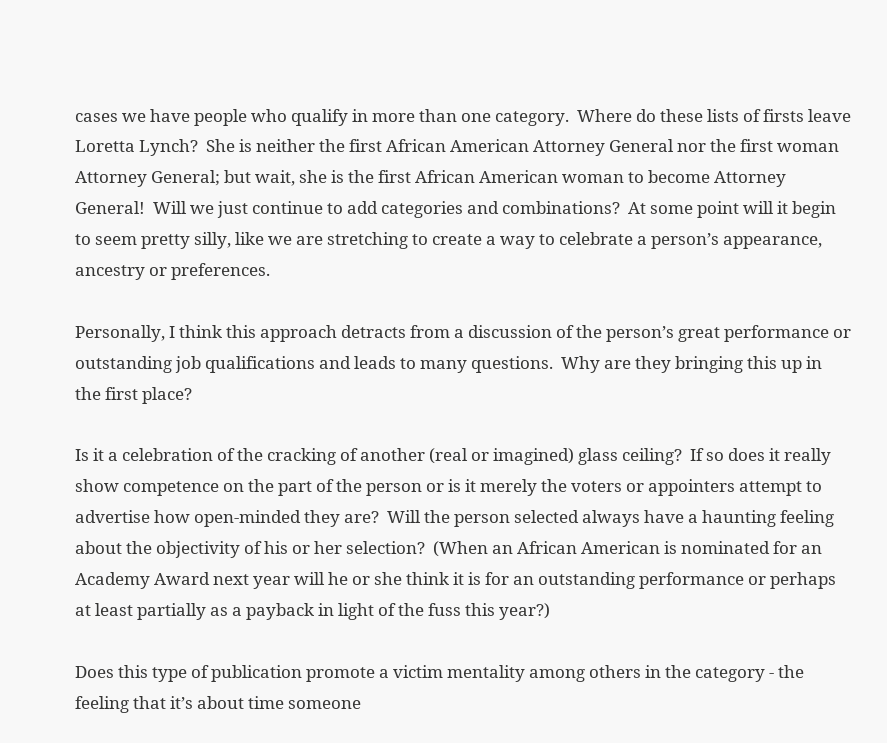cases we have people who qualify in more than one category.  Where do these lists of firsts leave Loretta Lynch?  She is neither the first African American Attorney General nor the first woman Attorney General; but wait, she is the first African American woman to become Attorney General!  Will we just continue to add categories and combinations?  At some point will it begin to seem pretty silly, like we are stretching to create a way to celebrate a person’s appearance, ancestry or preferences.

Personally, I think this approach detracts from a discussion of the person’s great performance or outstanding job qualifications and leads to many questions.  Why are they bringing this up in the first place?

Is it a celebration of the cracking of another (real or imagined) glass ceiling?  If so does it really show competence on the part of the person or is it merely the voters or appointers attempt to advertise how open-minded they are?  Will the person selected always have a haunting feeling about the objectivity of his or her selection?  (When an African American is nominated for an Academy Award next year will he or she think it is for an outstanding performance or perhaps at least partially as a payback in light of the fuss this year?)

Does this type of publication promote a victim mentality among others in the category - the feeling that it’s about time someone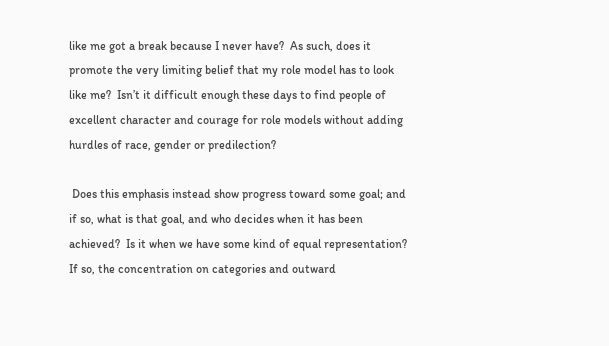like me got a break because I never have?  As such, does it promote the very limiting belief that my role model has to look like me?  Isn’t it difficult enough these days to find people of excellent character and courage for role models without adding hurdles of race, gender or predilection?

 Does this emphasis instead show progress toward some goal; and if so, what is that goal, and who decides when it has been achieved?  Is it when we have some kind of equal representation?  If so, the concentration on categories and outward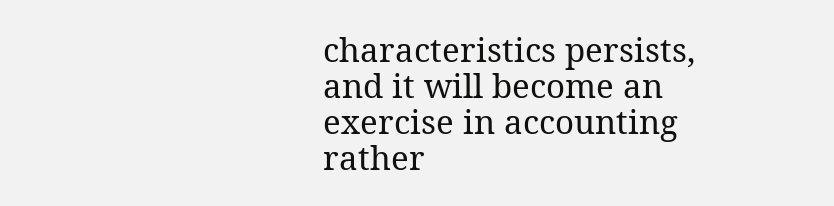characteristics persists, and it will become an exercise in accounting rather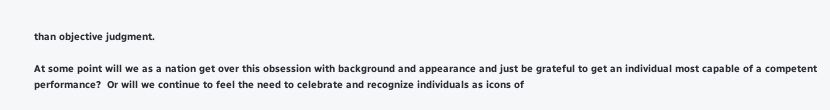than objective judgment.

At some point will we as a nation get over this obsession with background and appearance and just be grateful to get an individual most capable of a competent performance?  Or will we continue to feel the need to celebrate and recognize individuals as icons of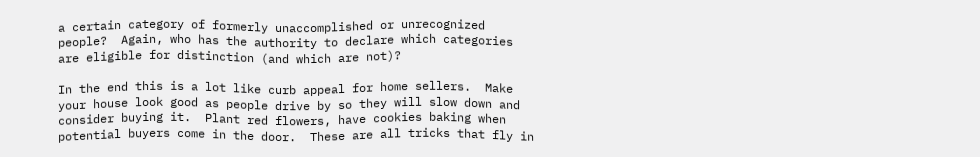a certain category of formerly unaccomplished or unrecognized people?  Again, who has the authority to declare which categories are eligible for distinction (and which are not)?

In the end this is a lot like curb appeal for home sellers.  Make your house look good as people drive by so they will slow down and consider buying it.  Plant red flowers, have cookies baking when potential buyers come in the door.  These are all tricks that fly in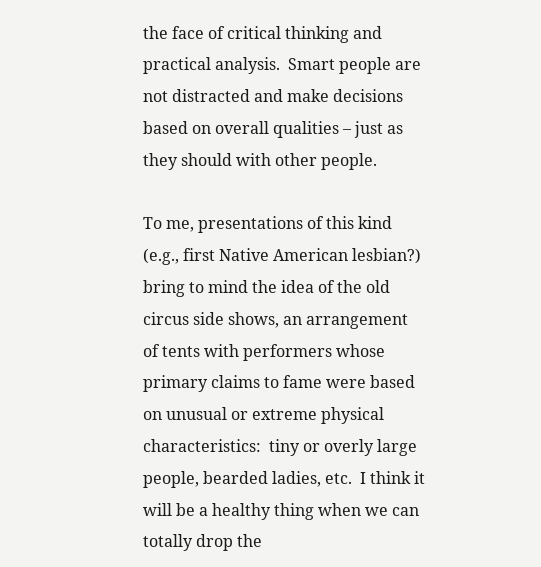the face of critical thinking and practical analysis.  Smart people are not distracted and make decisions based on overall qualities – just as they should with other people.

To me, presentations of this kind (e.g., first Native American lesbian?) bring to mind the idea of the old circus side shows, an arrangement of tents with performers whose primary claims to fame were based on unusual or extreme physical characteristics:  tiny or overly large people, bearded ladies, etc.  I think it will be a healthy thing when we can totally drop the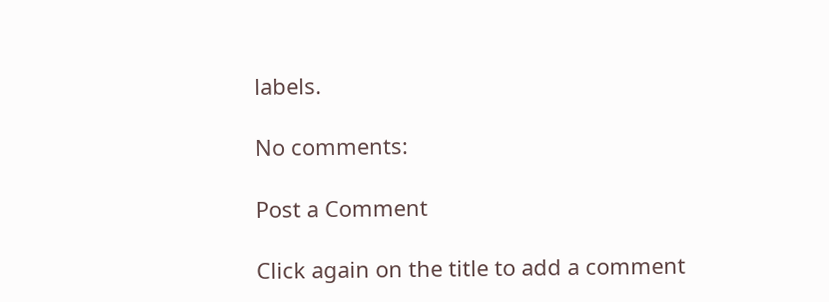labels.

No comments:

Post a Comment

Click again on the title to add a comment